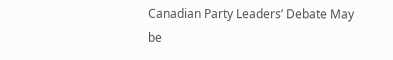Canadian Party Leaders’ Debate May be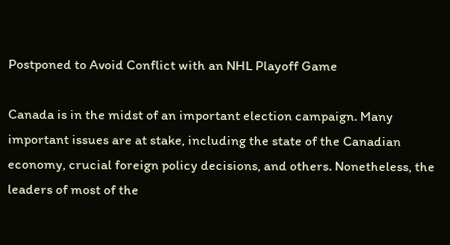Postponed to Avoid Conflict with an NHL Playoff Game

Canada is in the midst of an important election campaign. Many important issues are at stake, including the state of the Canadian economy, crucial foreign policy decisions, and others. Nonetheless, the leaders of most of the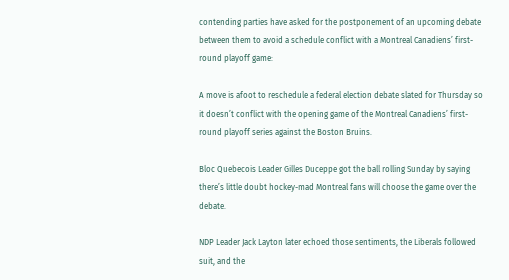contending parties have asked for the postponement of an upcoming debate between them to avoid a schedule conflict with a Montreal Canadiens’ first-round playoff game:

A move is afoot to reschedule a federal election debate slated for Thursday so it doesn’t conflict with the opening game of the Montreal Canadiens’ first-round playoff series against the Boston Bruins.

Bloc Quebecois Leader Gilles Duceppe got the ball rolling Sunday by saying there’s little doubt hockey-mad Montreal fans will choose the game over the debate.

NDP Leader Jack Layton later echoed those sentiments, the Liberals followed suit, and the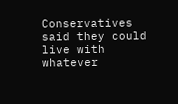Conservatives said they could live with whatever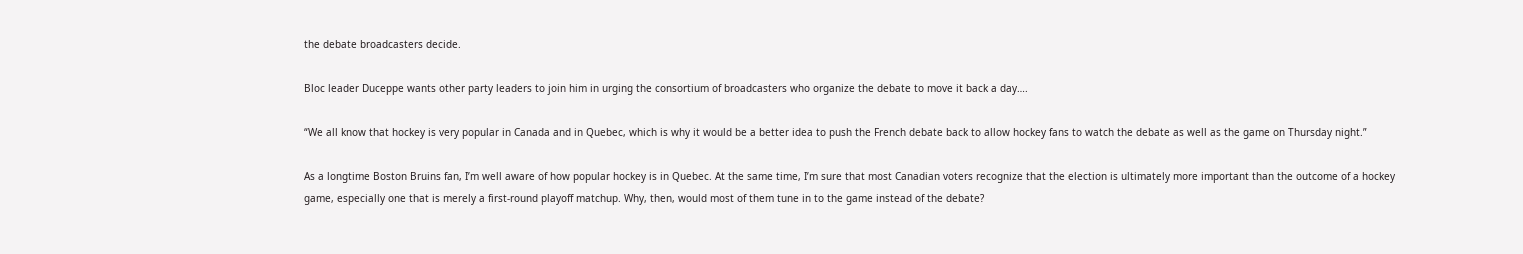the debate broadcasters decide.

Bloc leader Duceppe wants other party leaders to join him in urging the consortium of broadcasters who organize the debate to move it back a day….

“We all know that hockey is very popular in Canada and in Quebec, which is why it would be a better idea to push the French debate back to allow hockey fans to watch the debate as well as the game on Thursday night.”

As a longtime Boston Bruins fan, I’m well aware of how popular hockey is in Quebec. At the same time, I’m sure that most Canadian voters recognize that the election is ultimately more important than the outcome of a hockey game, especially one that is merely a first-round playoff matchup. Why, then, would most of them tune in to the game instead of the debate?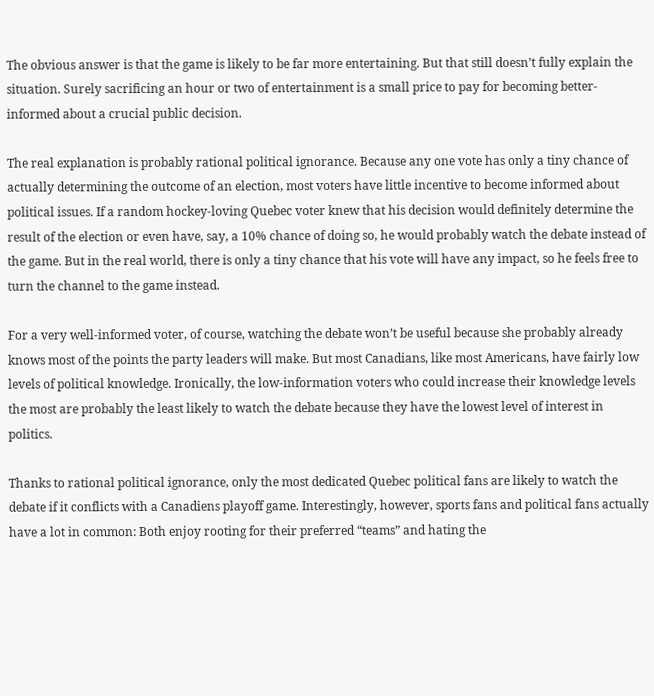The obvious answer is that the game is likely to be far more entertaining. But that still doesn’t fully explain the situation. Surely sacrificing an hour or two of entertainment is a small price to pay for becoming better-informed about a crucial public decision.

The real explanation is probably rational political ignorance. Because any one vote has only a tiny chance of actually determining the outcome of an election, most voters have little incentive to become informed about political issues. If a random hockey-loving Quebec voter knew that his decision would definitely determine the result of the election or even have, say, a 10% chance of doing so, he would probably watch the debate instead of the game. But in the real world, there is only a tiny chance that his vote will have any impact, so he feels free to turn the channel to the game instead.

For a very well-informed voter, of course, watching the debate won’t be useful because she probably already knows most of the points the party leaders will make. But most Canadians, like most Americans, have fairly low levels of political knowledge. Ironically, the low-information voters who could increase their knowledge levels the most are probably the least likely to watch the debate because they have the lowest level of interest in politics.

Thanks to rational political ignorance, only the most dedicated Quebec political fans are likely to watch the debate if it conflicts with a Canadiens playoff game. Interestingly, however, sports fans and political fans actually have a lot in common: Both enjoy rooting for their preferred “teams” and hating the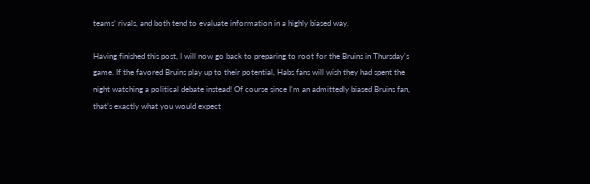teams’ rivals, and both tend to evaluate information in a highly biased way.

Having finished this post, I will now go back to preparing to root for the Bruins in Thursday’s game. If the favored Bruins play up to their potential, Habs fans will wish they had spent the night watching a political debate instead! Of course since I’m an admittedly biased Bruins fan, that’s exactly what you would expect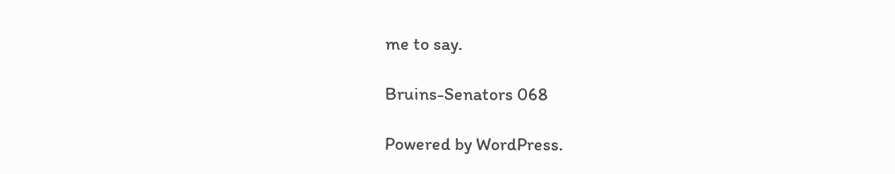me to say.

Bruins-Senators 068

Powered by WordPress.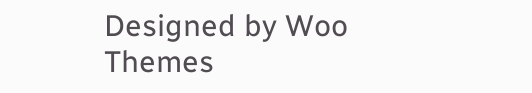Designed by Woo Themes